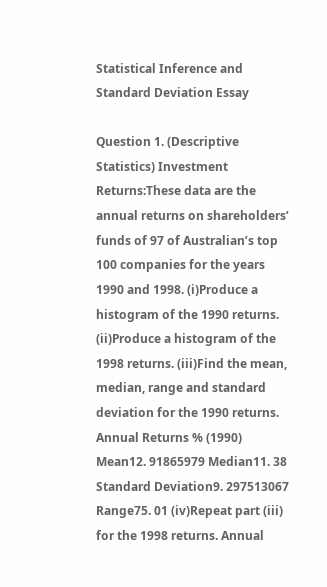Statistical Inference and Standard Deviation Essay

Question 1. (Descriptive Statistics) Investment Returns:These data are the annual returns on shareholders’ funds of 97 of Australian’s top 100 companies for the years 1990 and 1998. (i)Produce a histogram of the 1990 returns. (ii)Produce a histogram of the 1998 returns. (iii)Find the mean, median, range and standard deviation for the 1990 returns. Annual Returns % (1990) Mean12. 91865979 Median11. 38 Standard Deviation9. 297513067 Range75. 01 (iv)Repeat part (iii) for the 1998 returns. Annual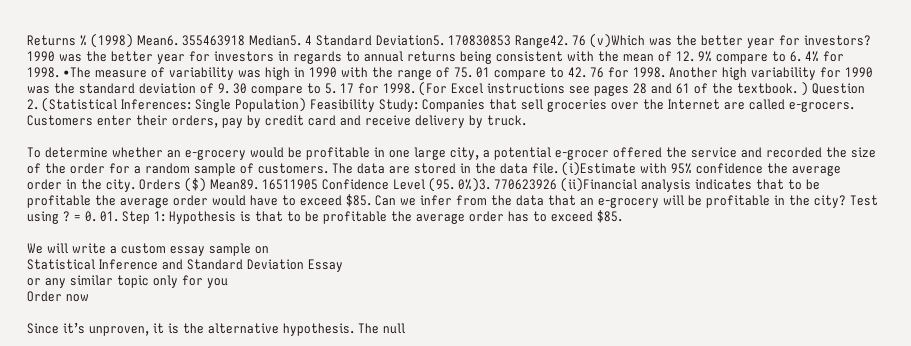Returns % (1998) Mean6. 355463918 Median5. 4 Standard Deviation5. 170830853 Range42. 76 (v)Which was the better year for investors? 1990 was the better year for investors in regards to annual returns being consistent with the mean of 12. 9% compare to 6. 4% for 1998. •The measure of variability was high in 1990 with the range of 75. 01 compare to 42. 76 for 1998. Another high variability for 1990 was the standard deviation of 9. 30 compare to 5. 17 for 1998. (For Excel instructions see pages 28 and 61 of the textbook. ) Question 2. (Statistical Inferences: Single Population) Feasibility Study: Companies that sell groceries over the Internet are called e-grocers. Customers enter their orders, pay by credit card and receive delivery by truck.

To determine whether an e-grocery would be profitable in one large city, a potential e-grocer offered the service and recorded the size of the order for a random sample of customers. The data are stored in the data file. (i)Estimate with 95% confidence the average order in the city. Orders ($) Mean89. 16511905 Confidence Level (95. 0%)3. 770623926 (ii)Financial analysis indicates that to be profitable the average order would have to exceed $85. Can we infer from the data that an e-grocery will be profitable in the city? Test using ? = 0. 01. Step 1: Hypothesis is that to be profitable the average order has to exceed $85.

We will write a custom essay sample on
Statistical Inference and Standard Deviation Essay
or any similar topic only for you
Order now

Since it’s unproven, it is the alternative hypothesis. The null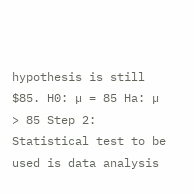hypothesis is still $85. H0: µ = 85 Ha: µ > 85 Step 2: Statistical test to be used is data analysis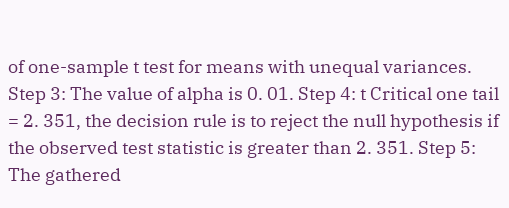of one-sample t test for means with unequal variances. Step 3: The value of alpha is 0. 01. Step 4: t Critical one tail = 2. 351, the decision rule is to reject the null hypothesis if the observed test statistic is greater than 2. 351. Step 5: The gathered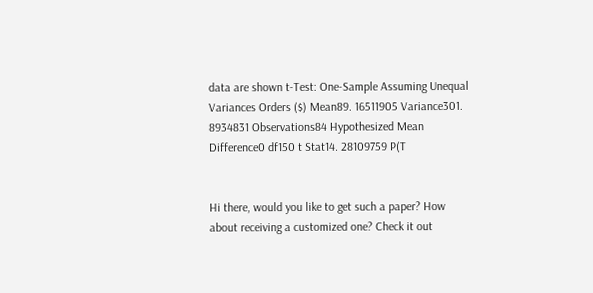data are shown t-Test: One-Sample Assuming Unequal Variances Orders ($) Mean89. 16511905 Variance301. 8934831 Observations84 Hypothesized Mean Difference0 df150 t Stat14. 28109759 P(T


Hi there, would you like to get such a paper? How about receiving a customized one? Check it out